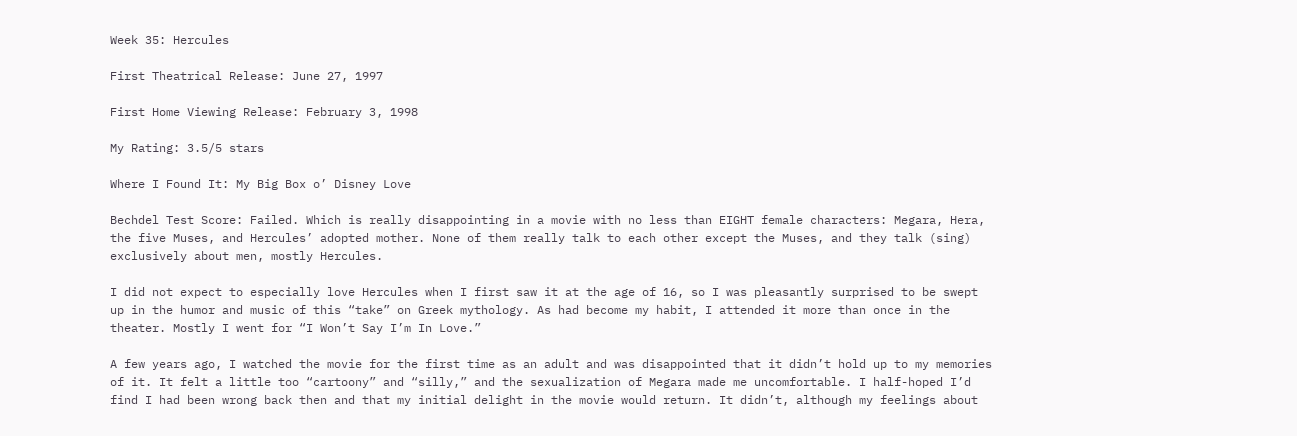Week 35: Hercules

First Theatrical Release: June 27, 1997

First Home Viewing Release: February 3, 1998

My Rating: 3.5/5 stars

Where I Found It: My Big Box o’ Disney Love

Bechdel Test Score: Failed. Which is really disappointing in a movie with no less than EIGHT female characters: Megara, Hera, the five Muses, and Hercules’ adopted mother. None of them really talk to each other except the Muses, and they talk (sing) exclusively about men, mostly Hercules.

I did not expect to especially love Hercules when I first saw it at the age of 16, so I was pleasantly surprised to be swept up in the humor and music of this “take” on Greek mythology. As had become my habit, I attended it more than once in the theater. Mostly I went for “I Won’t Say I’m In Love.”

A few years ago, I watched the movie for the first time as an adult and was disappointed that it didn’t hold up to my memories of it. It felt a little too “cartoony” and “silly,” and the sexualization of Megara made me uncomfortable. I half-hoped I’d find I had been wrong back then and that my initial delight in the movie would return. It didn’t, although my feelings about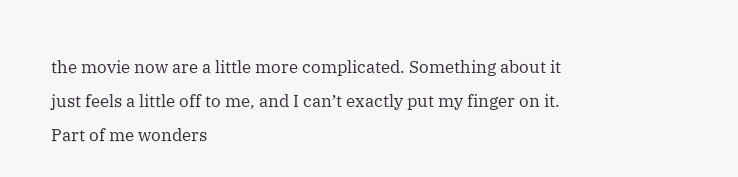the movie now are a little more complicated. Something about it just feels a little off to me, and I can’t exactly put my finger on it. Part of me wonders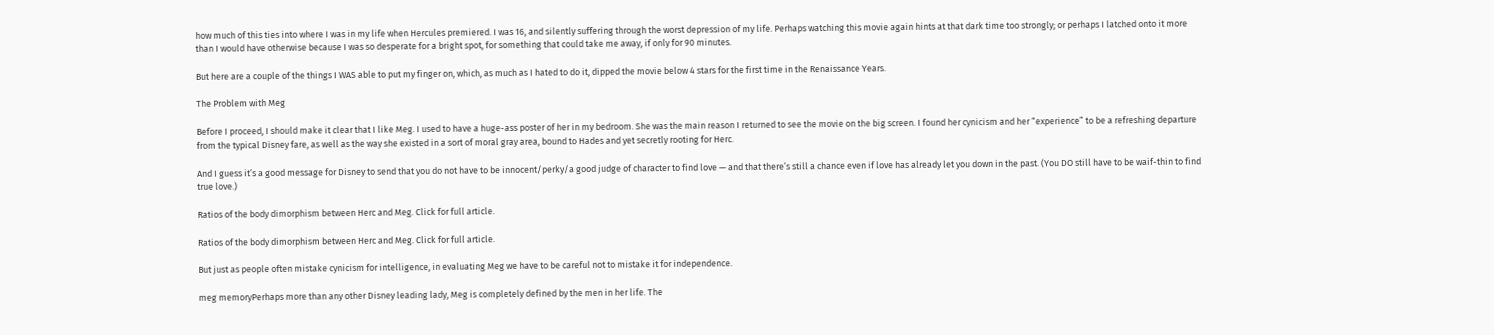how much of this ties into where I was in my life when Hercules premiered. I was 16, and silently suffering through the worst depression of my life. Perhaps watching this movie again hints at that dark time too strongly; or perhaps I latched onto it more than I would have otherwise because I was so desperate for a bright spot, for something that could take me away, if only for 90 minutes.

But here are a couple of the things I WAS able to put my finger on, which, as much as I hated to do it, dipped the movie below 4 stars for the first time in the Renaissance Years.

The Problem with Meg

Before I proceed, I should make it clear that I like Meg. I used to have a huge-ass poster of her in my bedroom. She was the main reason I returned to see the movie on the big screen. I found her cynicism and her “experience” to be a refreshing departure from the typical Disney fare, as well as the way she existed in a sort of moral gray area, bound to Hades and yet secretly rooting for Herc.

And I guess it’s a good message for Disney to send that you do not have to be innocent/perky/a good judge of character to find love — and that there’s still a chance even if love has already let you down in the past. (You DO still have to be waif-thin to find true love.)

Ratios of the body dimorphism between Herc and Meg. Click for full article.

Ratios of the body dimorphism between Herc and Meg. Click for full article.

But just as people often mistake cynicism for intelligence, in evaluating Meg we have to be careful not to mistake it for independence.

meg memoryPerhaps more than any other Disney leading lady, Meg is completely defined by the men in her life. The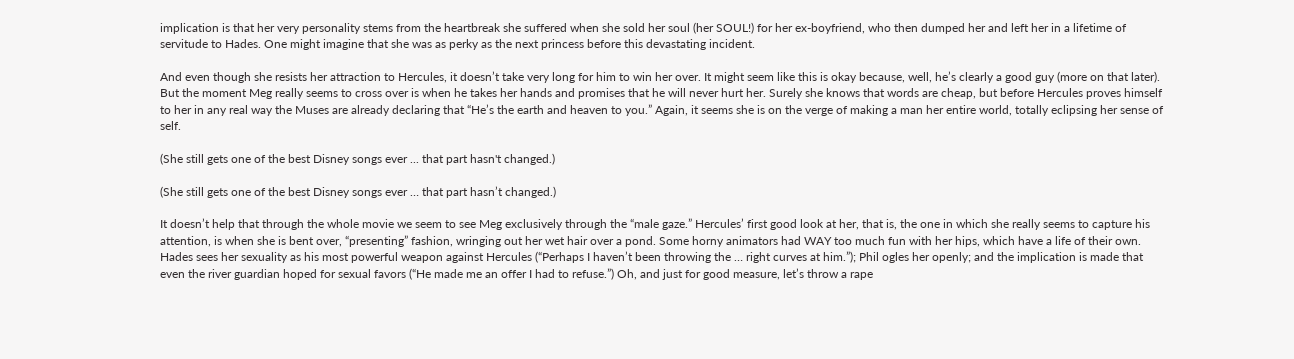implication is that her very personality stems from the heartbreak she suffered when she sold her soul (her SOUL!) for her ex-boyfriend, who then dumped her and left her in a lifetime of servitude to Hades. One might imagine that she was as perky as the next princess before this devastating incident.

And even though she resists her attraction to Hercules, it doesn’t take very long for him to win her over. It might seem like this is okay because, well, he’s clearly a good guy (more on that later). But the moment Meg really seems to cross over is when he takes her hands and promises that he will never hurt her. Surely she knows that words are cheap, but before Hercules proves himself to her in any real way the Muses are already declaring that “He’s the earth and heaven to you.” Again, it seems she is on the verge of making a man her entire world, totally eclipsing her sense of self.

(She still gets one of the best Disney songs ever ... that part hasn't changed.)

(She still gets one of the best Disney songs ever … that part hasn’t changed.)

It doesn’t help that through the whole movie we seem to see Meg exclusively through the “male gaze.” Hercules’ first good look at her, that is, the one in which she really seems to capture his attention, is when she is bent over, “presenting” fashion, wringing out her wet hair over a pond. Some horny animators had WAY too much fun with her hips, which have a life of their own. Hades sees her sexuality as his most powerful weapon against Hercules (“Perhaps I haven’t been throwing the … right curves at him.”); Phil ogles her openly; and the implication is made that even the river guardian hoped for sexual favors (“He made me an offer I had to refuse.”) Oh, and just for good measure, let’s throw a rape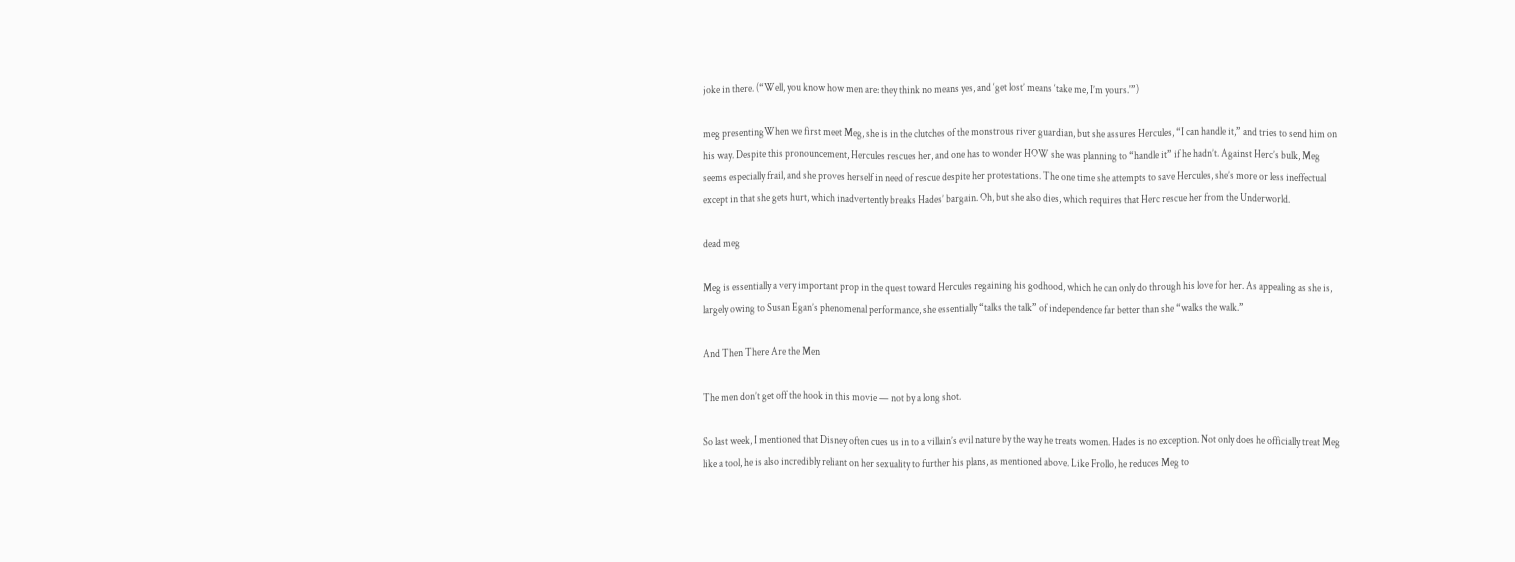joke in there. (“Well, you know how men are: they think no means yes, and ‘get lost’ means ‘take me, I’m yours.'”)

meg presentingWhen we first meet Meg, she is in the clutches of the monstrous river guardian, but she assures Hercules, “I can handle it,” and tries to send him on his way. Despite this pronouncement, Hercules rescues her, and one has to wonder HOW she was planning to “handle it” if he hadn’t. Against Herc’s bulk, Meg seems especially frail, and she proves herself in need of rescue despite her protestations. The one time she attempts to save Hercules, she’s more or less ineffectual except in that she gets hurt, which inadvertently breaks Hades’ bargain. Oh, but she also dies, which requires that Herc rescue her from the Underworld.

dead meg

Meg is essentially a very important prop in the quest toward Hercules regaining his godhood, which he can only do through his love for her. As appealing as she is, largely owing to Susan Egan’s phenomenal performance, she essentially “talks the talk” of independence far better than she “walks the walk.”

And Then There Are the Men

The men don’t get off the hook in this movie — not by a long shot.

So last week, I mentioned that Disney often cues us in to a villain’s evil nature by the way he treats women. Hades is no exception. Not only does he officially treat Meg like a tool, he is also incredibly reliant on her sexuality to further his plans, as mentioned above. Like Frollo, he reduces Meg to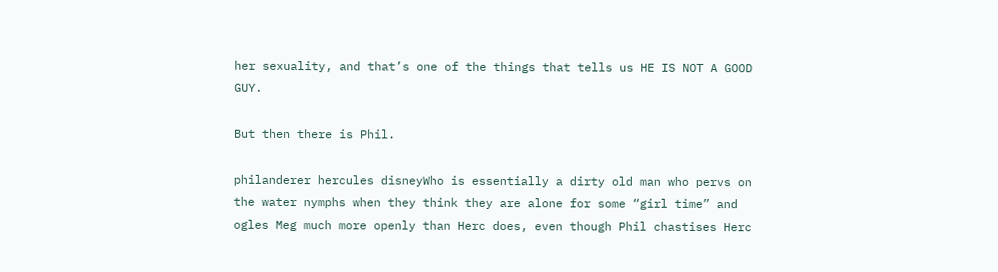her sexuality, and that’s one of the things that tells us HE IS NOT A GOOD GUY.

But then there is Phil.

philanderer hercules disneyWho is essentially a dirty old man who pervs on the water nymphs when they think they are alone for some “girl time” and ogles Meg much more openly than Herc does, even though Phil chastises Herc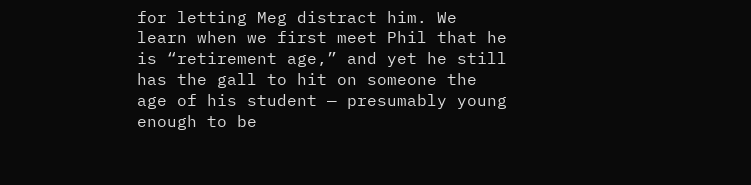for letting Meg distract him. We learn when we first meet Phil that he is “retirement age,” and yet he still has the gall to hit on someone the age of his student — presumably young enough to be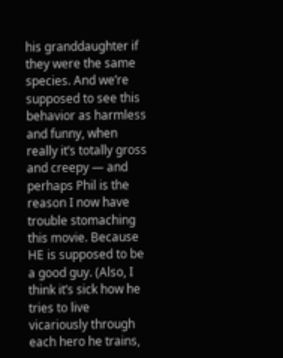his granddaughter if they were the same species. And we’re supposed to see this behavior as harmless and funny, when really it’s totally gross and creepy — and perhaps Phil is the reason I now have trouble stomaching this movie. Because HE is supposed to be a good guy. (Also, I think it’s sick how he tries to live vicariously through each hero he trains,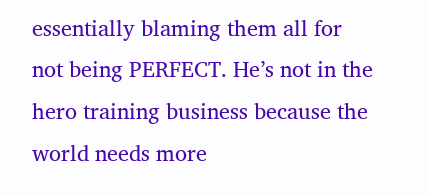essentially blaming them all for not being PERFECT. He’s not in the hero training business because the world needs more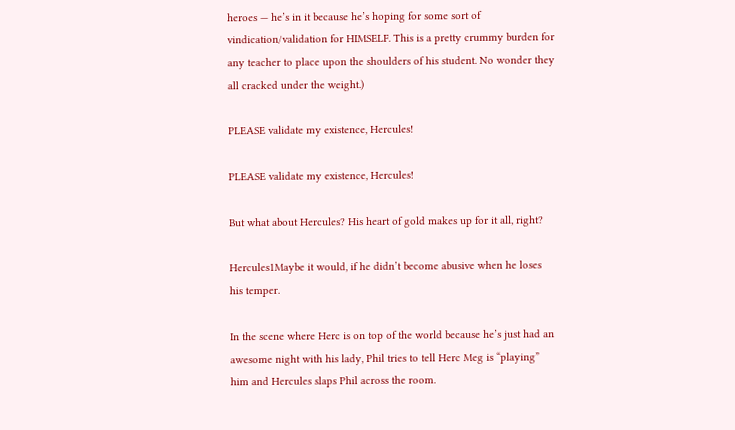heroes — he’s in it because he’s hoping for some sort of vindication/validation for HIMSELF. This is a pretty crummy burden for any teacher to place upon the shoulders of his student. No wonder they all cracked under the weight.)

PLEASE validate my existence, Hercules!

PLEASE validate my existence, Hercules!

But what about Hercules? His heart of gold makes up for it all, right?

Hercules1Maybe it would, if he didn’t become abusive when he loses his temper.

In the scene where Herc is on top of the world because he’s just had an awesome night with his lady, Phil tries to tell Herc Meg is “playing” him and Hercules slaps Phil across the room.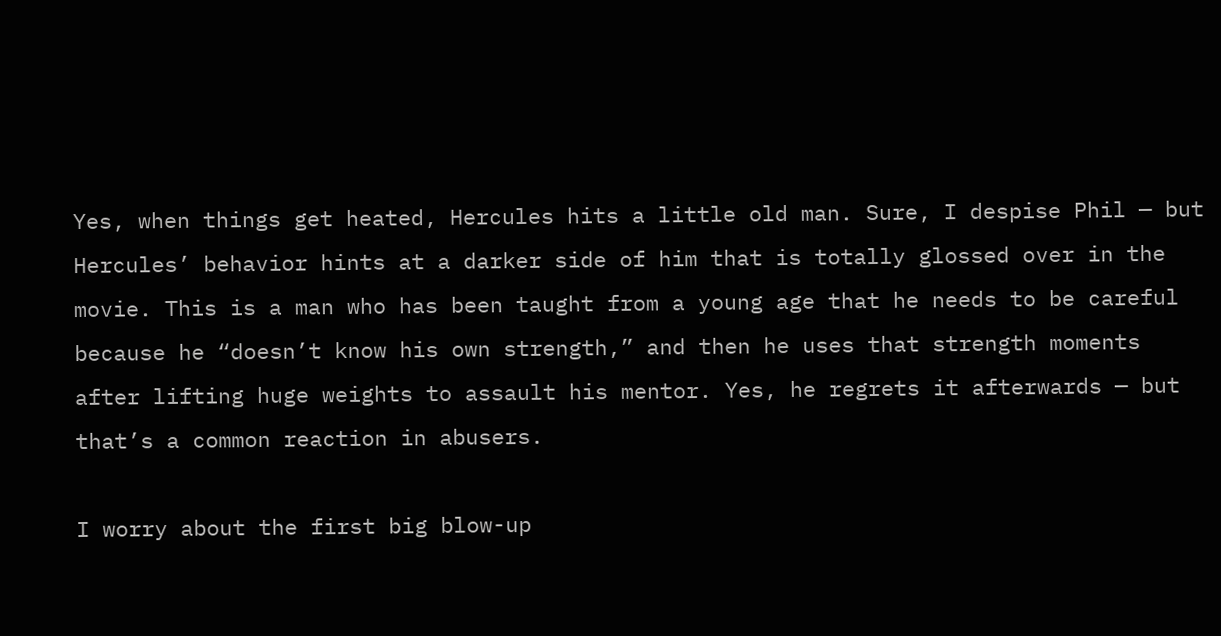Yes, when things get heated, Hercules hits a little old man. Sure, I despise Phil — but Hercules’ behavior hints at a darker side of him that is totally glossed over in the movie. This is a man who has been taught from a young age that he needs to be careful because he “doesn’t know his own strength,” and then he uses that strength moments after lifting huge weights to assault his mentor. Yes, he regrets it afterwards — but that’s a common reaction in abusers.

I worry about the first big blow-up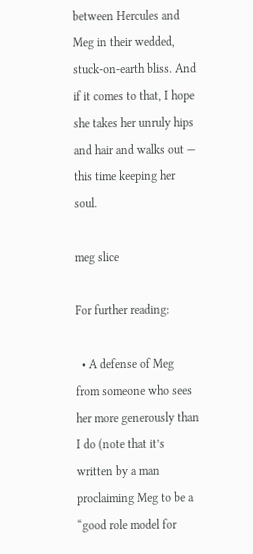between Hercules and Meg in their wedded, stuck-on-earth bliss. And if it comes to that, I hope she takes her unruly hips and hair and walks out — this time keeping her soul.

meg slice

For further reading:

  • A defense of Meg from someone who sees her more generously than I do (note that it’s written by a man proclaiming Meg to be a “good role model for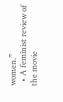women.”
  • A feminist review of the movie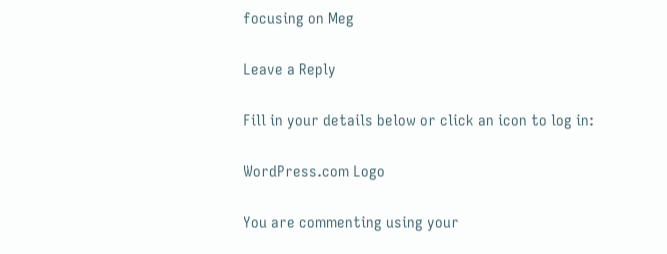focusing on Meg

Leave a Reply

Fill in your details below or click an icon to log in:

WordPress.com Logo

You are commenting using your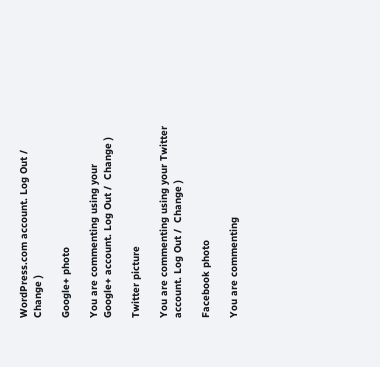WordPress.com account. Log Out /  Change )

Google+ photo

You are commenting using your Google+ account. Log Out /  Change )

Twitter picture

You are commenting using your Twitter account. Log Out /  Change )

Facebook photo

You are commenting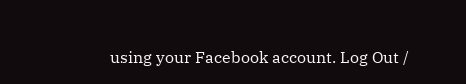using your Facebook account. Log Out /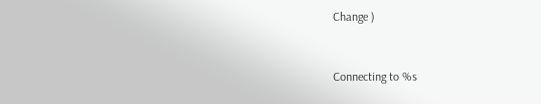Change )


Connecting to %s